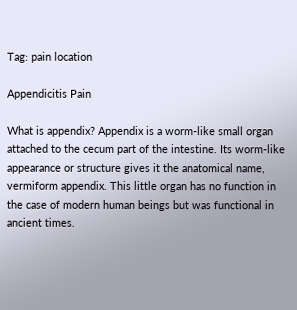Tag: pain location

Appendicitis Pain

What is appendix? Appendix is a worm-like small organ attached to the cecum part of the intestine. Its worm-like appearance or structure gives it the anatomical name, vermiform appendix. This little organ has no function in the case of modern human beings but was functional in ancient times.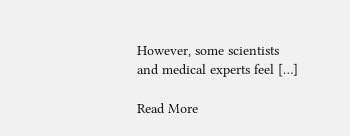However, some scientists and medical experts feel […]

Read More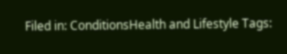Filed in: ConditionsHealth and Lifestyle Tags: